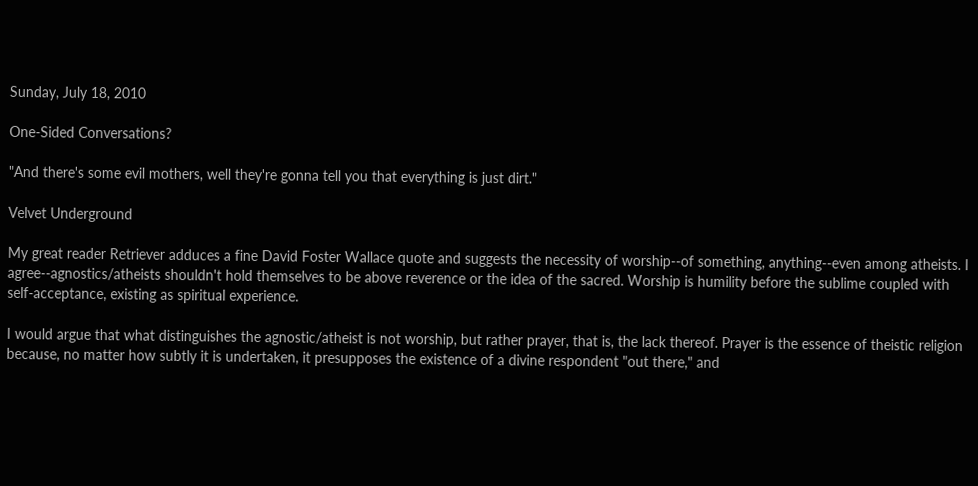Sunday, July 18, 2010

One-Sided Conversations?

"And there's some evil mothers, well they're gonna tell you that everything is just dirt."

Velvet Underground

My great reader Retriever adduces a fine David Foster Wallace quote and suggests the necessity of worship--of something, anything--even among atheists. I agree--agnostics/atheists shouldn't hold themselves to be above reverence or the idea of the sacred. Worship is humility before the sublime coupled with self-acceptance, existing as spiritual experience.

I would argue that what distinguishes the agnostic/atheist is not worship, but rather prayer, that is, the lack thereof. Prayer is the essence of theistic religion because, no matter how subtly it is undertaken, it presupposes the existence of a divine respondent "out there," and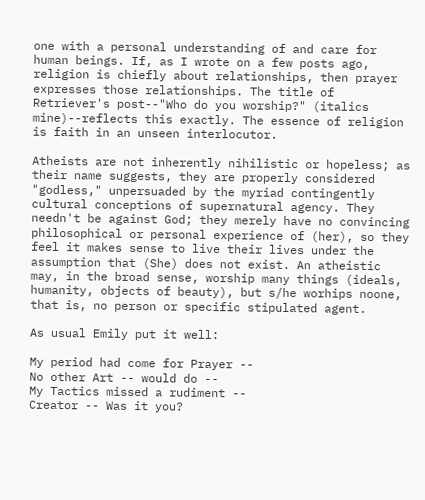one with a personal understanding of and care for human beings. If, as I wrote on a few posts ago, religion is chiefly about relationships, then prayer expresses those relationships. The title of Retriever's post--"Who do you worship?" (italics mine)--reflects this exactly. The essence of religion is faith in an unseen interlocutor.

Atheists are not inherently nihilistic or hopeless; as their name suggests, they are properly considered "godless," unpersuaded by the myriad contingently cultural conceptions of supernatural agency. They needn't be against God; they merely have no convincing philosophical or personal experience of (her), so they feel it makes sense to live their lives under the assumption that (She) does not exist. An atheistic may, in the broad sense, worship many things (ideals, humanity, objects of beauty), but s/he worhips noone, that is, no person or specific stipulated agent.

As usual Emily put it well:

My period had come for Prayer --
No other Art -- would do --
My Tactics missed a rudiment --
Creator -- Was it you?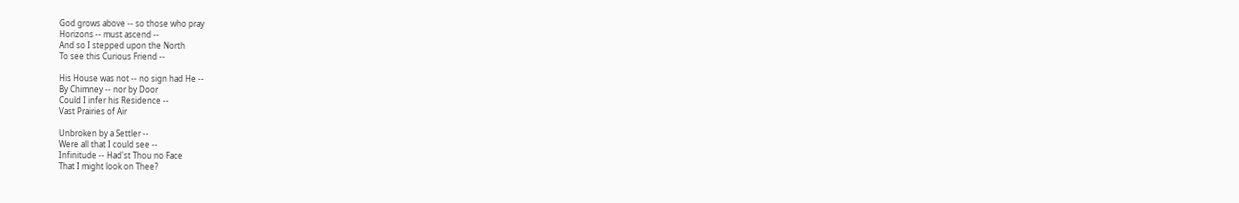God grows above -- so those who pray
Horizons -- must ascend --
And so I stepped upon the North
To see this Curious Friend --

His House was not -- no sign had He --
By Chimney -- nor by Door
Could I infer his Residence --
Vast Prairies of Air

Unbroken by a Settler --
Were all that I could see --
Infinitude -- Had'st Thou no Face
That I might look on Thee?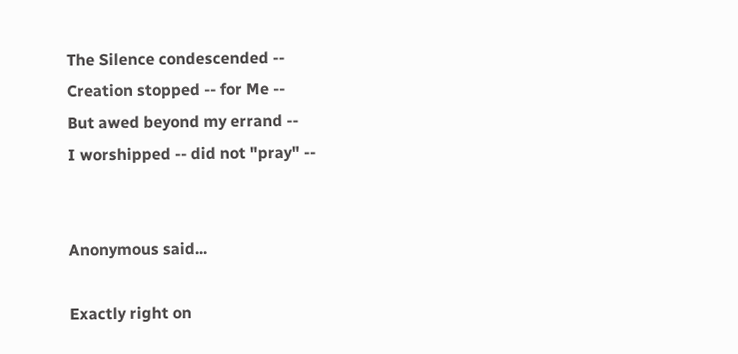The Silence condescended --
Creation stopped -- for Me --
But awed beyond my errand --
I worshipped -- did not "pray" --


Anonymous said...

Exactly right on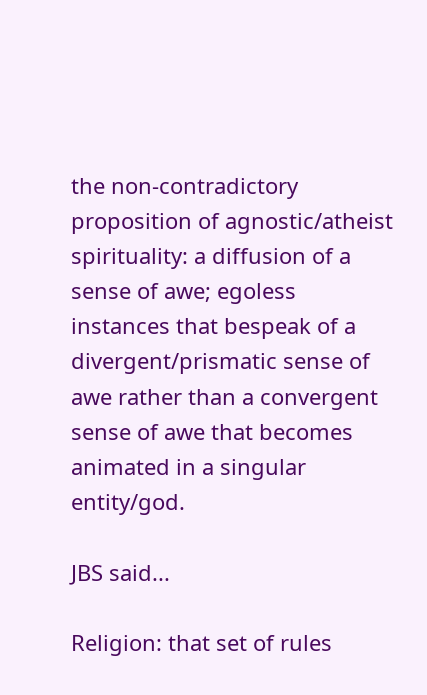the non-contradictory proposition of agnostic/atheist spirituality: a diffusion of a sense of awe; egoless instances that bespeak of a divergent/prismatic sense of awe rather than a convergent sense of awe that becomes animated in a singular entity/god.

JBS said...

Religion: that set of rules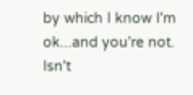by which I know I'm ok...and you're not.
Isn't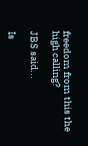freedom from this the high calling?

JBS said...

Is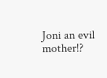Joni an evil mother!?